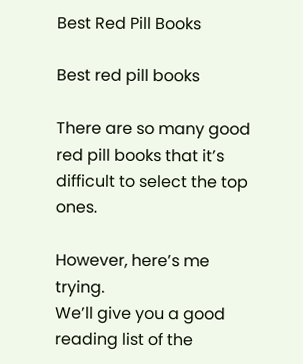Best Red Pill Books

Best red pill books

There are so many good red pill books that it’s difficult to select the top ones.

However, here’s me trying.
We’ll give you a good reading list of the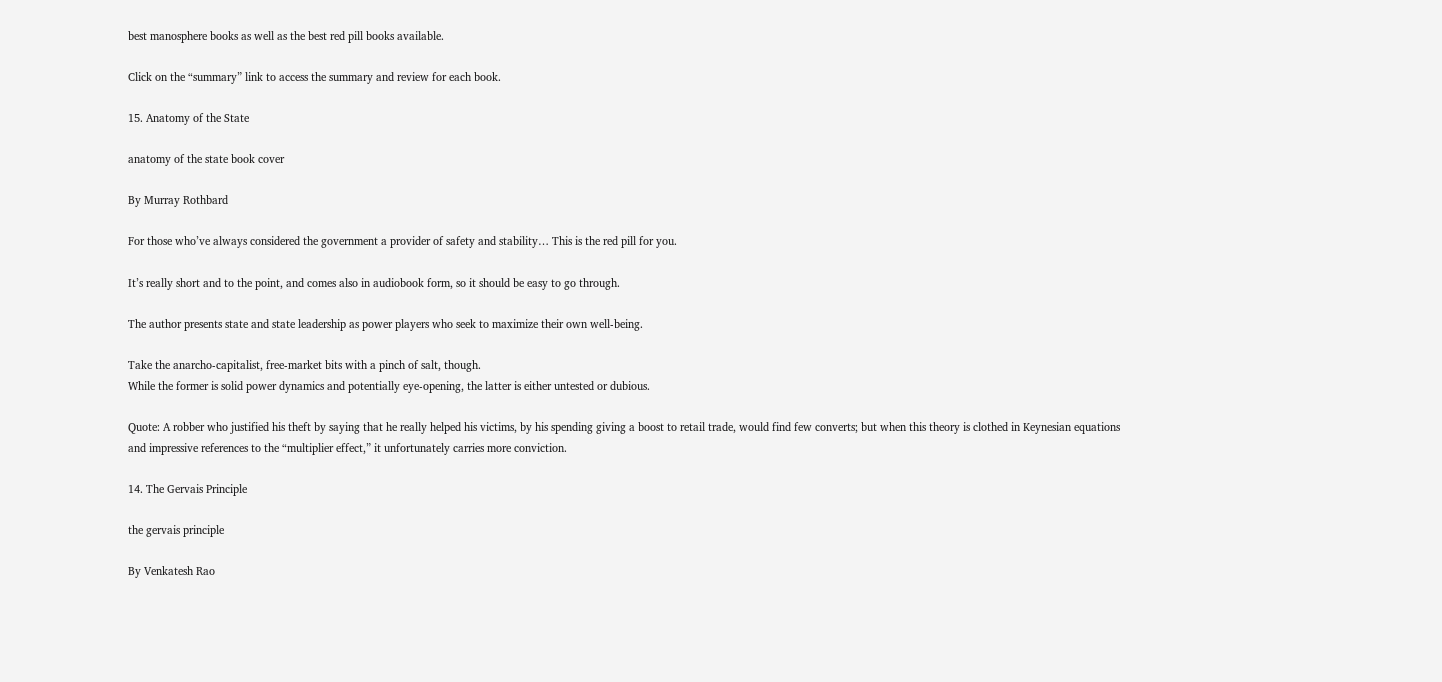best manosphere books as well as the best red pill books available.

Click on the “summary” link to access the summary and review for each book.

15. Anatomy of the State

anatomy of the state book cover

By Murray Rothbard

For those who’ve always considered the government a provider of safety and stability… This is the red pill for you.

It’s really short and to the point, and comes also in audiobook form, so it should be easy to go through.

The author presents state and state leadership as power players who seek to maximize their own well-being.

Take the anarcho-capitalist, free-market bits with a pinch of salt, though.
While the former is solid power dynamics and potentially eye-opening, the latter is either untested or dubious.

Quote: A robber who justified his theft by saying that he really helped his victims, by his spending giving a boost to retail trade, would find few converts; but when this theory is clothed in Keynesian equations and impressive references to the “multiplier effect,” it unfortunately carries more conviction.

14. The Gervais Principle

the gervais principle

By Venkatesh Rao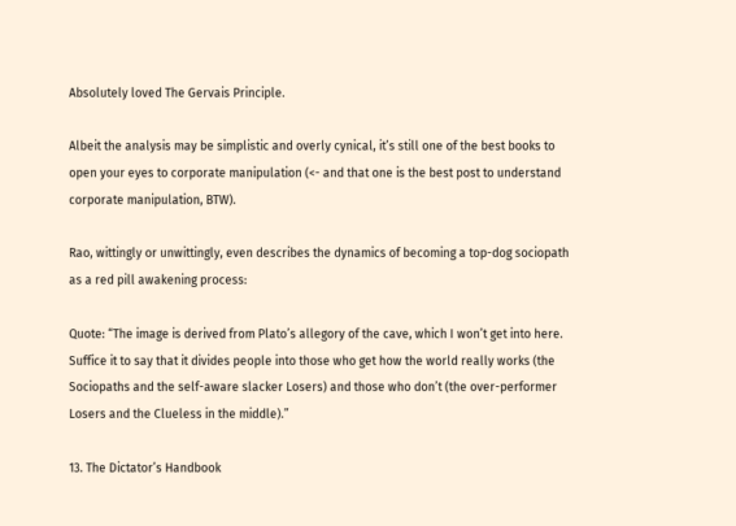Absolutely loved The Gervais Principle.

Albeit the analysis may be simplistic and overly cynical, it’s still one of the best books to open your eyes to corporate manipulation (<- and that one is the best post to understand corporate manipulation, BTW).

Rao, wittingly or unwittingly, even describes the dynamics of becoming a top-dog sociopath as a red pill awakening process:

Quote: “The image is derived from Plato’s allegory of the cave, which I won’t get into here. Suffice it to say that it divides people into those who get how the world really works (the Sociopaths and the self-aware slacker Losers) and those who don’t (the over-performer Losers and the Clueless in the middle).”

13. The Dictator’s Handbook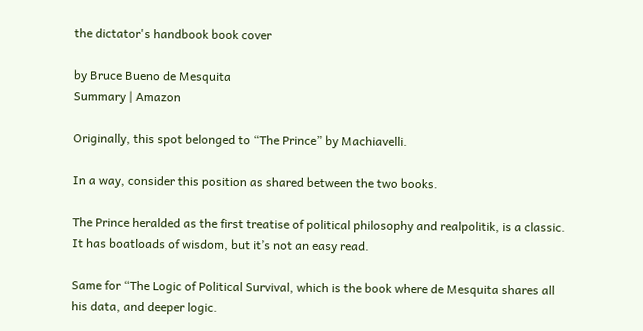the dictator's handbook book cover

by Bruce Bueno de Mesquita
Summary | Amazon

Originally, this spot belonged to “The Prince” by Machiavelli.

In a way, consider this position as shared between the two books.

The Prince heralded as the first treatise of political philosophy and realpolitik, is a classic.
It has boatloads of wisdom, but it’s not an easy read.

Same for “The Logic of Political Survival, which is the book where de Mesquita shares all his data, and deeper logic.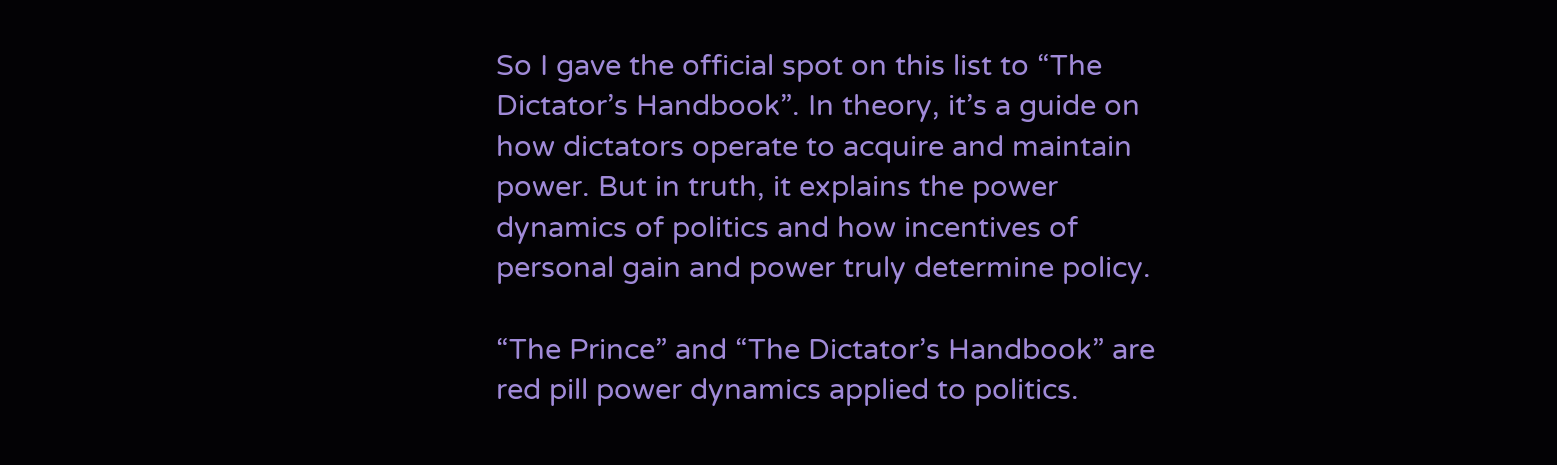So I gave the official spot on this list to “The Dictator’s Handbook”. In theory, it’s a guide on how dictators operate to acquire and maintain power. But in truth, it explains the power dynamics of politics and how incentives of personal gain and power truly determine policy.

“The Prince” and “The Dictator’s Handbook” are red pill power dynamics applied to politics.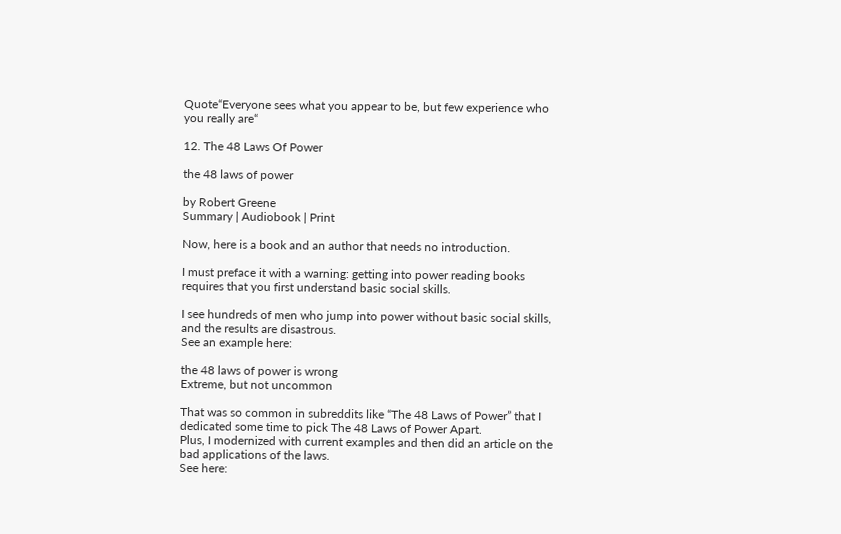Quote“Everyone sees what you appear to be, but few experience who you really are“

12. The 48 Laws Of Power

the 48 laws of power

by Robert Greene
Summary | Audiobook | Print

Now, here is a book and an author that needs no introduction.

I must preface it with a warning: getting into power reading books requires that you first understand basic social skills.

I see hundreds of men who jump into power without basic social skills, and the results are disastrous.
See an example here:

the 48 laws of power is wrong
Extreme, but not uncommon

That was so common in subreddits like “The 48 Laws of Power” that I dedicated some time to pick The 48 Laws of Power Apart.
Plus, I modernized with current examples and then did an article on the bad applications of the laws.
See here: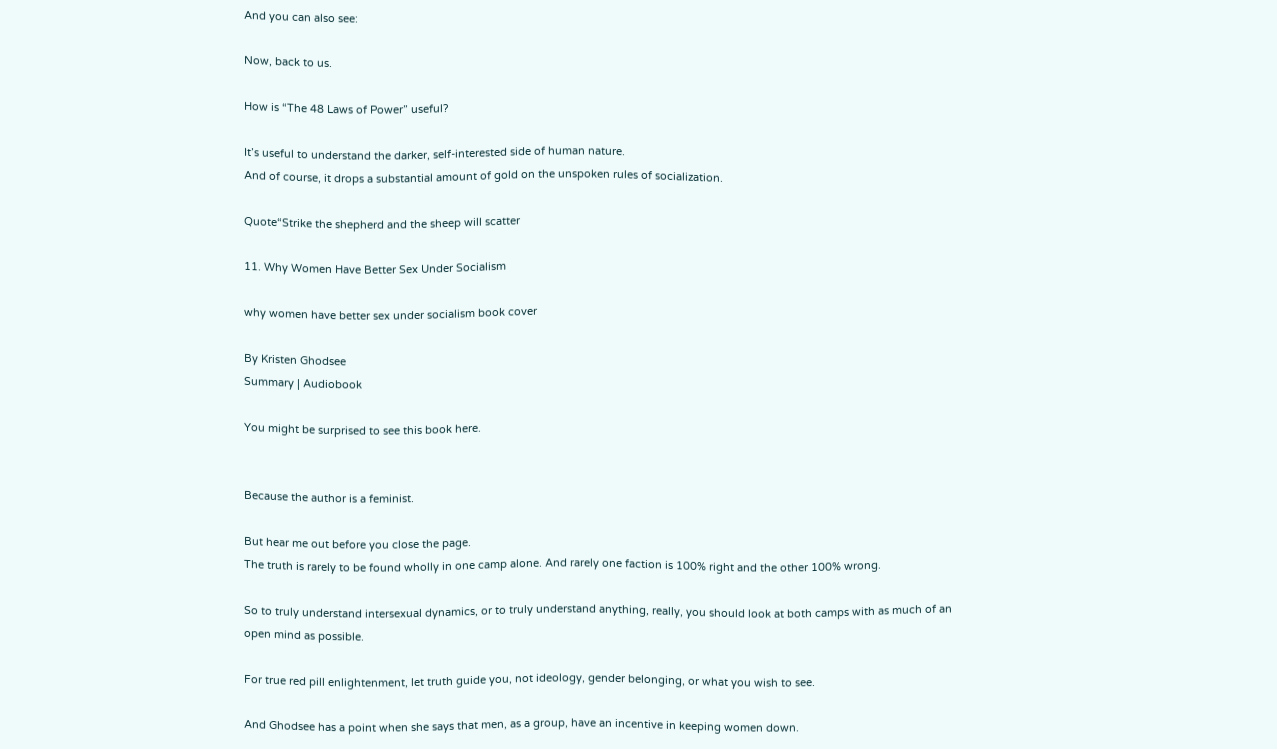And you can also see:

Now, back to us.

How is “The 48 Laws of Power” useful?

It’s useful to understand the darker, self-interested side of human nature.
And of course, it drops a substantial amount of gold on the unspoken rules of socialization.

Quote“Strike the shepherd and the sheep will scatter

11. Why Women Have Better Sex Under Socialism

why women have better sex under socialism book cover

By Kristen Ghodsee
Summary | Audiobook

You might be surprised to see this book here.


Because the author is a feminist.

But hear me out before you close the page.
The truth is rarely to be found wholly in one camp alone. And rarely one faction is 100% right and the other 100% wrong.

So to truly understand intersexual dynamics, or to truly understand anything, really, you should look at both camps with as much of an open mind as possible.

For true red pill enlightenment, let truth guide you, not ideology, gender belonging, or what you wish to see.

And Ghodsee has a point when she says that men, as a group, have an incentive in keeping women down.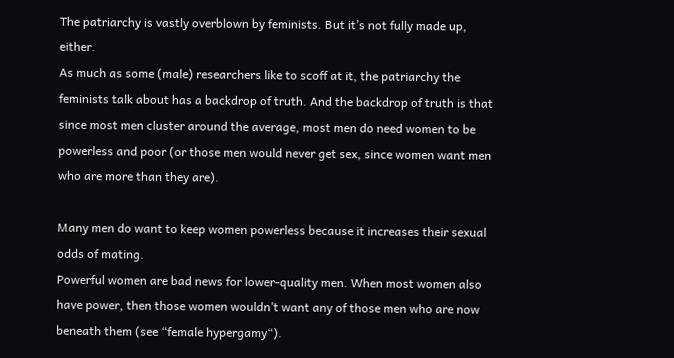The patriarchy is vastly overblown by feminists. But it’s not fully made up, either.
As much as some (male) researchers like to scoff at it, the patriarchy the feminists talk about has a backdrop of truth. And the backdrop of truth is that since most men cluster around the average, most men do need women to be powerless and poor (or those men would never get sex, since women want men who are more than they are).

Many men do want to keep women powerless because it increases their sexual odds of mating.
Powerful women are bad news for lower-quality men. When most women also have power, then those women wouldn’t want any of those men who are now beneath them (see “female hypergamy“).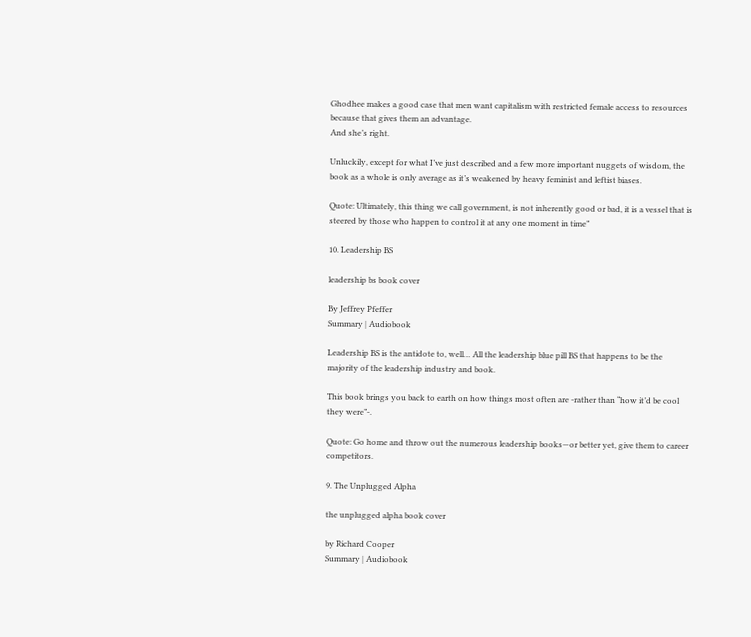Ghodhee makes a good case that men want capitalism with restricted female access to resources because that gives them an advantage.
And she’s right.

Unluckily, except for what I’ve just described and a few more important nuggets of wisdom, the book as a whole is only average as it’s weakened by heavy feminist and leftist biases.

Quote: Ultimately, this thing we call government, is not inherently good or bad, it is a vessel that is steered by those who happen to control it at any one moment in time”

10. Leadership BS

leadership bs book cover

By Jeffrey Pfeffer
Summary | Audiobook

Leadership BS is the antidote to, well… All the leadership blue pill BS that happens to be the majority of the leadership industry and book.

This book brings you back to earth on how things most often are -rather than “how it’d be cool they were”-.

Quote: Go home and throw out the numerous leadership books—or better yet, give them to career competitors.

9. The Unplugged Alpha

the unplugged alpha book cover

by Richard Cooper
Summary | Audiobook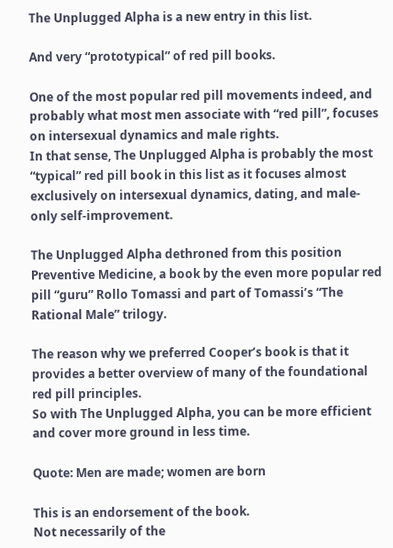The Unplugged Alpha is a new entry in this list.

And very “prototypical” of red pill books.

One of the most popular red pill movements indeed, and probably what most men associate with “red pill”, focuses on intersexual dynamics and male rights.
In that sense, The Unplugged Alpha is probably the most “typical” red pill book in this list as it focuses almost exclusively on intersexual dynamics, dating, and male-only self-improvement.

The Unplugged Alpha dethroned from this position Preventive Medicine, a book by the even more popular red pill “guru” Rollo Tomassi and part of Tomassi’s “The Rational Male” trilogy.

The reason why we preferred Cooper’s book is that it provides a better overview of many of the foundational red pill principles.
So with The Unplugged Alpha, you can be more efficient and cover more ground in less time.

Quote: Men are made; women are born

This is an endorsement of the book.
Not necessarily of the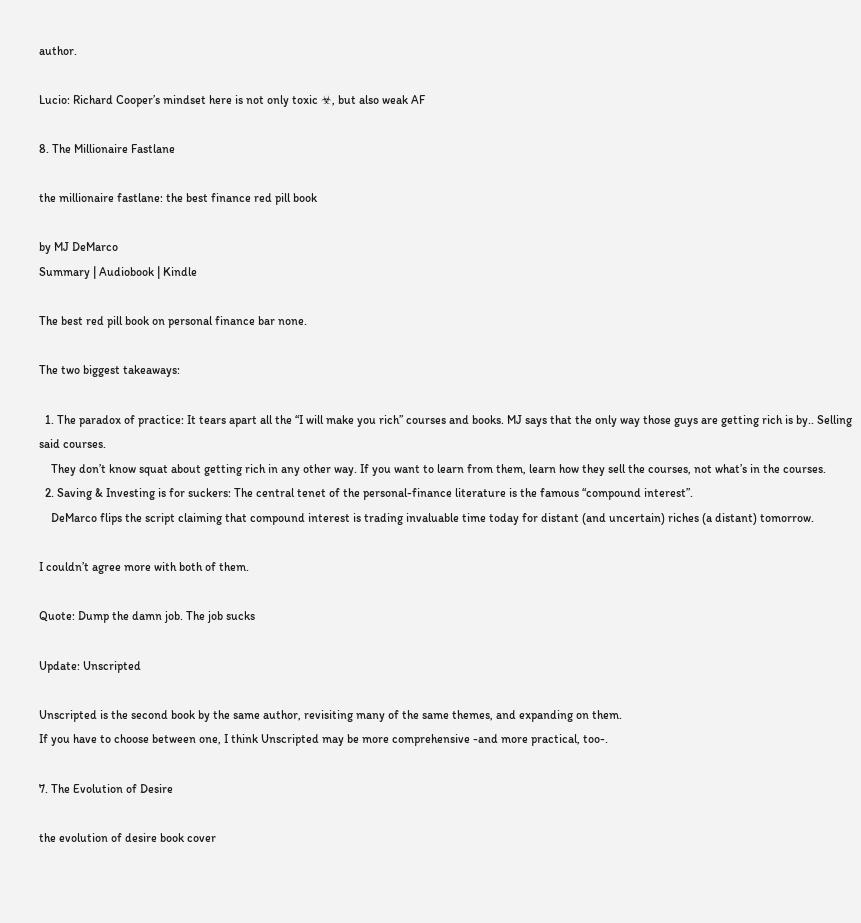author.

Lucio: Richard Cooper’s mindset here is not only toxic ☣, but also weak AF

8. The Millionaire Fastlane

the millionaire fastlane: the best finance red pill book

by MJ DeMarco
Summary | Audiobook | Kindle

The best red pill book on personal finance bar none.

The two biggest takeaways:

  1. The paradox of practice: It tears apart all the “I will make you rich” courses and books. MJ says that the only way those guys are getting rich is by.. Selling said courses.
    They don’t know squat about getting rich in any other way. If you want to learn from them, learn how they sell the courses, not what’s in the courses.
  2. Saving & Investing is for suckers: The central tenet of the personal-finance literature is the famous “compound interest”.
    DeMarco flips the script claiming that compound interest is trading invaluable time today for distant (and uncertain) riches (a distant) tomorrow.

I couldn’t agree more with both of them.

Quote: Dump the damn job. The job sucks

Update: Unscripted

Unscripted is the second book by the same author, revisiting many of the same themes, and expanding on them.
If you have to choose between one, I think Unscripted may be more comprehensive -and more practical, too-.

7. The Evolution of Desire

the evolution of desire book cover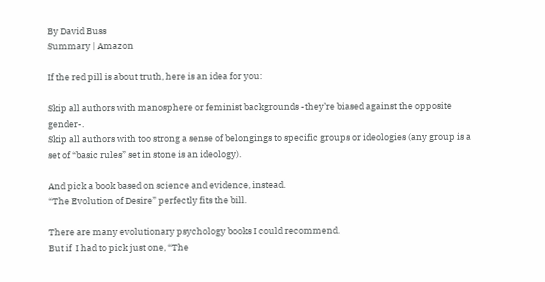By David Buss
Summary | Amazon

If the red pill is about truth, here is an idea for you:

Skip all authors with manosphere or feminist backgrounds -they’re biased against the opposite gender-.
Skip all authors with too strong a sense of belongings to specific groups or ideologies (any group is a set of “basic rules” set in stone is an ideology).

And pick a book based on science and evidence, instead.
“The Evolution of Desire” perfectly fits the bill.

There are many evolutionary psychology books I could recommend.
But if  I had to pick just one, “The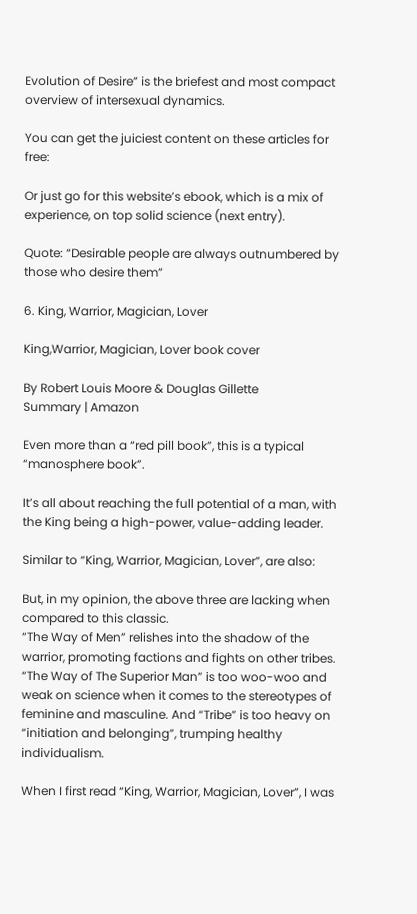Evolution of Desire” is the briefest and most compact overview of intersexual dynamics.

You can get the juiciest content on these articles for free:

Or just go for this website’s ebook, which is a mix of experience, on top solid science (next entry).

Quote: “Desirable people are always outnumbered by those who desire them”

6. King, Warrior, Magician, Lover

King,Warrior, Magician, Lover book cover

By Robert Louis Moore & Douglas Gillette
Summary | Amazon

Even more than a “red pill book”, this is a typical “manosphere book”.

It’s all about reaching the full potential of a man, with the King being a high-power, value-adding leader.

Similar to “King, Warrior, Magician, Lover”, are also:

But, in my opinion, the above three are lacking when compared to this classic.
“The Way of Men” relishes into the shadow of the warrior, promoting factions and fights on other tribes. “The Way of The Superior Man” is too woo-woo and weak on science when it comes to the stereotypes of feminine and masculine. And “Tribe” is too heavy on “initiation and belonging”, trumping healthy individualism.

When I first read “King, Warrior, Magician, Lover”, I was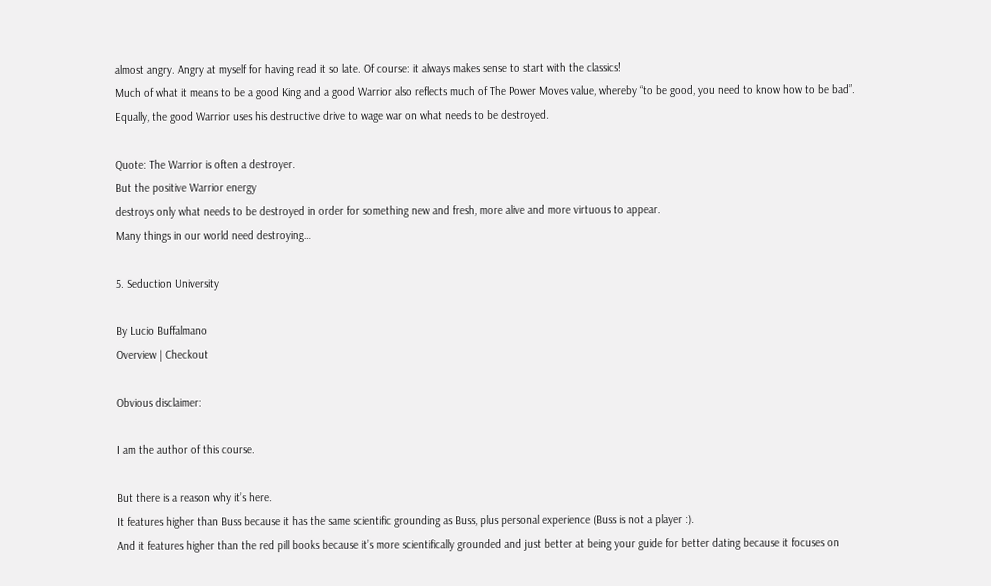almost angry. Angry at myself for having read it so late. Of course: it always makes sense to start with the classics!
Much of what it means to be a good King and a good Warrior also reflects much of The Power Moves value, whereby “to be good, you need to know how to be bad”.
Equally, the good Warrior uses his destructive drive to wage war on what needs to be destroyed.

Quote: The Warrior is often a destroyer.
But the positive Warrior energy
destroys only what needs to be destroyed in order for something new and fresh, more alive and more virtuous to appear.
Many things in our world need destroying…

5. Seduction University

By Lucio Buffalmano
Overview | Checkout

Obvious disclaimer:

I am the author of this course.

But there is a reason why it’s here.
It features higher than Buss because it has the same scientific grounding as Buss, plus personal experience (Buss is not a player :).
And it features higher than the red pill books because it’s more scientifically grounded and just better at being your guide for better dating because it focuses on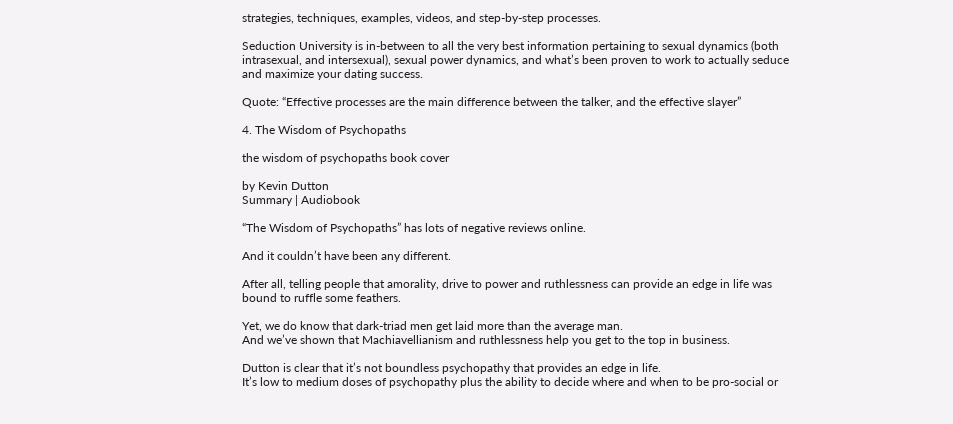strategies, techniques, examples, videos, and step-by-step processes.

Seduction University is in-between to all the very best information pertaining to sexual dynamics (both intrasexual, and intersexual), sexual power dynamics, and what’s been proven to work to actually seduce and maximize your dating success.

Quote: “Effective processes are the main difference between the talker, and the effective slayer”

4. The Wisdom of Psychopaths

the wisdom of psychopaths book cover

by Kevin Dutton
Summary | Audiobook

“The Wisdom of Psychopaths” has lots of negative reviews online.

And it couldn’t have been any different.

After all, telling people that amorality, drive to power and ruthlessness can provide an edge in life was bound to ruffle some feathers.

Yet, we do know that dark-triad men get laid more than the average man.
And we’ve shown that Machiavellianism and ruthlessness help you get to the top in business.

Dutton is clear that it’s not boundless psychopathy that provides an edge in life.
It’s low to medium doses of psychopathy plus the ability to decide where and when to be pro-social or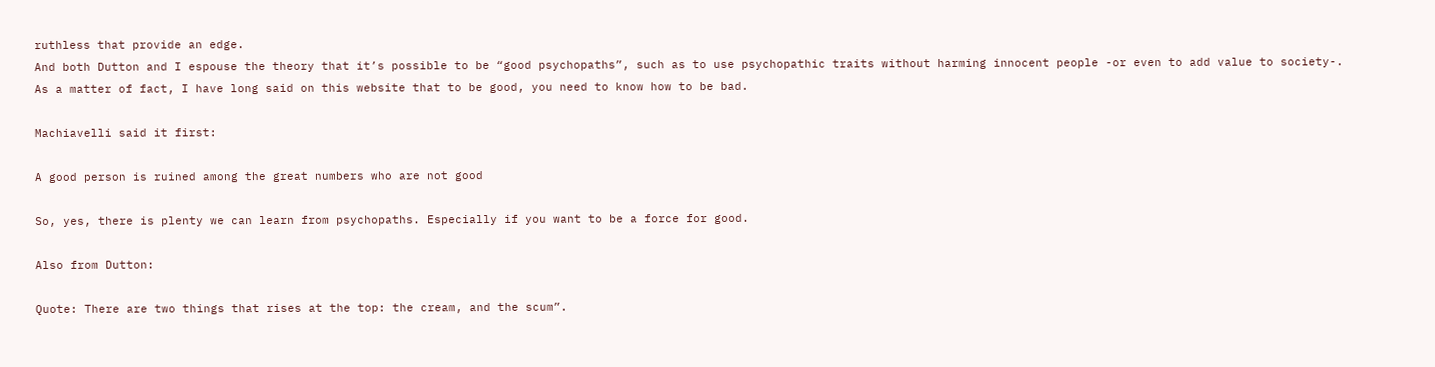ruthless that provide an edge.
And both Dutton and I espouse the theory that it’s possible to be “good psychopaths”, such as to use psychopathic traits without harming innocent people -or even to add value to society-.
As a matter of fact, I have long said on this website that to be good, you need to know how to be bad.

Machiavelli said it first:

A good person is ruined among the great numbers who are not good

So, yes, there is plenty we can learn from psychopaths. Especially if you want to be a force for good.

Also from Dutton:

Quote: There are two things that rises at the top: the cream, and the scum”.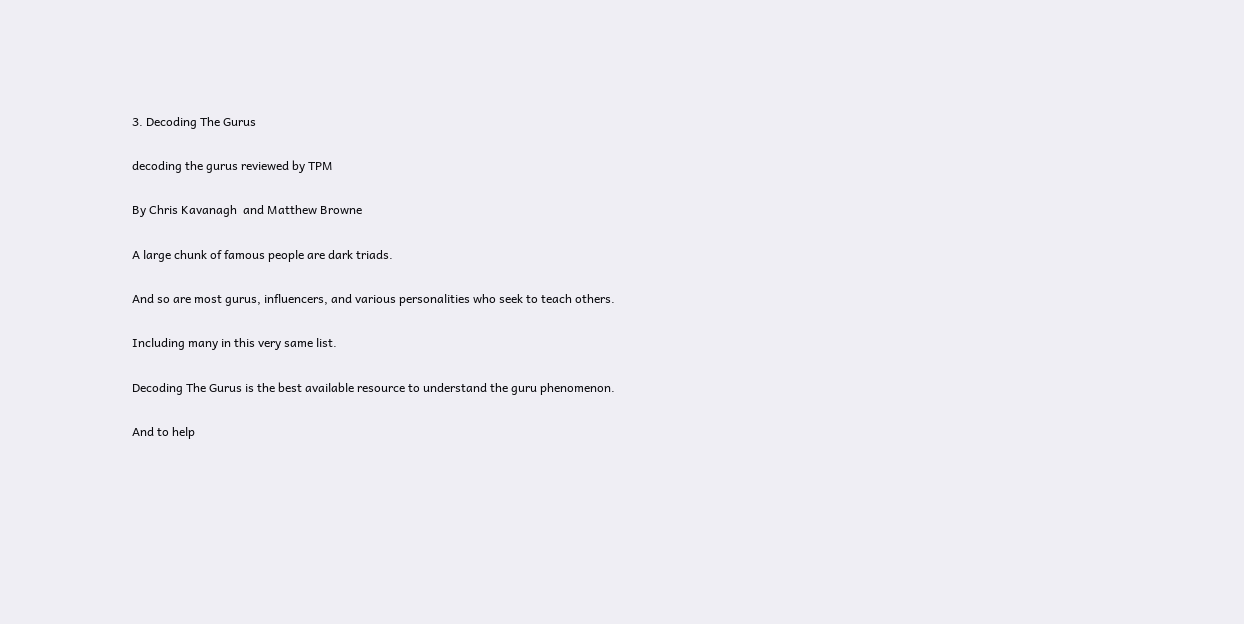3. Decoding The Gurus

decoding the gurus reviewed by TPM

By Chris Kavanagh  and Matthew Browne

A large chunk of famous people are dark triads.

And so are most gurus, influencers, and various personalities who seek to teach others.

Including many in this very same list.

Decoding The Gurus is the best available resource to understand the guru phenomenon.

And to help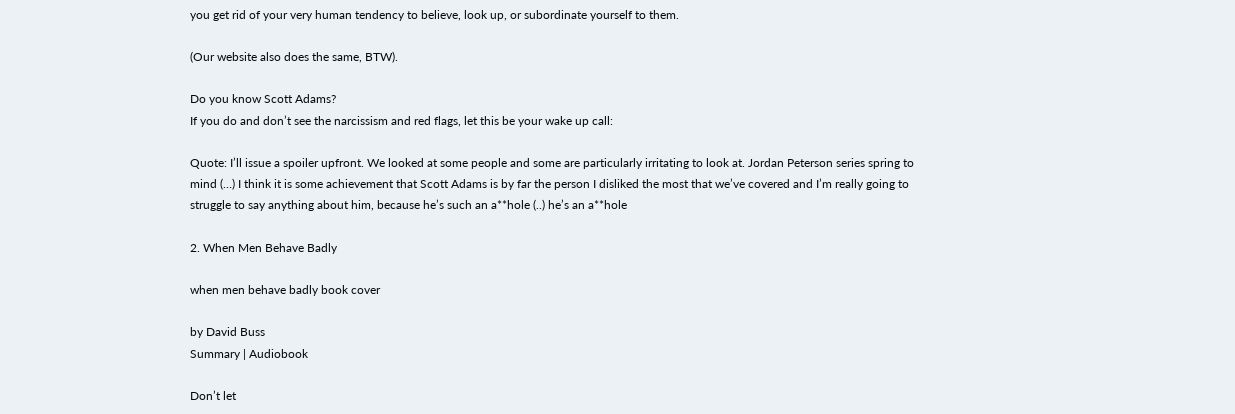you get rid of your very human tendency to believe, look up, or subordinate yourself to them.

(Our website also does the same, BTW).

Do you know Scott Adams?
If you do and don’t see the narcissism and red flags, let this be your wake up call:

Quote: I’ll issue a spoiler upfront. We looked at some people and some are particularly irritating to look at. Jordan Peterson series spring to mind (…) I think it is some achievement that Scott Adams is by far the person I disliked the most that we’ve covered and I’m really going to struggle to say anything about him, because he’s such an a**hole (..) he’s an a**hole

2. When Men Behave Badly

when men behave badly book cover

by David Buss
Summary | Audiobook

Don’t let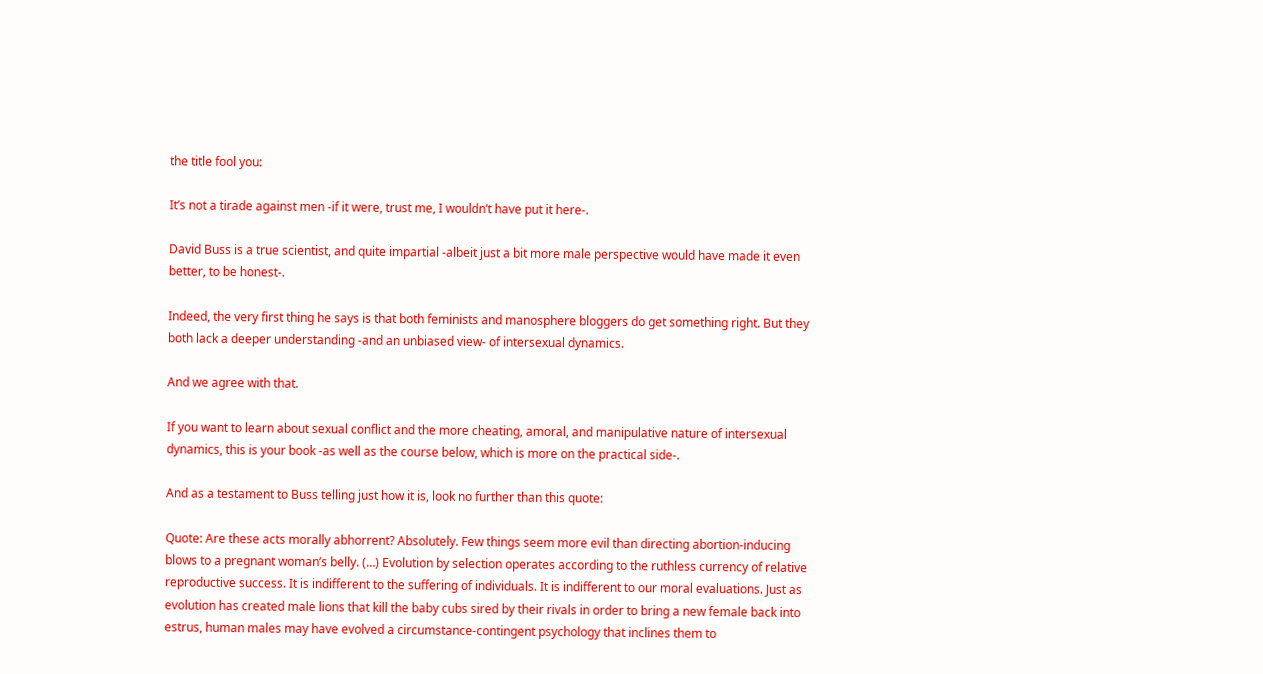the title fool you:

It’s not a tirade against men -if it were, trust me, I wouldn’t have put it here-.

David Buss is a true scientist, and quite impartial -albeit just a bit more male perspective would have made it even better, to be honest-.

Indeed, the very first thing he says is that both feminists and manosphere bloggers do get something right. But they both lack a deeper understanding -and an unbiased view- of intersexual dynamics.

And we agree with that.

If you want to learn about sexual conflict and the more cheating, amoral, and manipulative nature of intersexual dynamics, this is your book -as well as the course below, which is more on the practical side-.

And as a testament to Buss telling just how it is, look no further than this quote:

Quote: Are these acts morally abhorrent? Absolutely. Few things seem more evil than directing abortion-inducing blows to a pregnant woman’s belly. (…) Evolution by selection operates according to the ruthless currency of relative reproductive success. It is indifferent to the suffering of individuals. It is indifferent to our moral evaluations. Just as evolution has created male lions that kill the baby cubs sired by their rivals in order to bring a new female back into estrus, human males may have evolved a circumstance-contingent psychology that inclines them to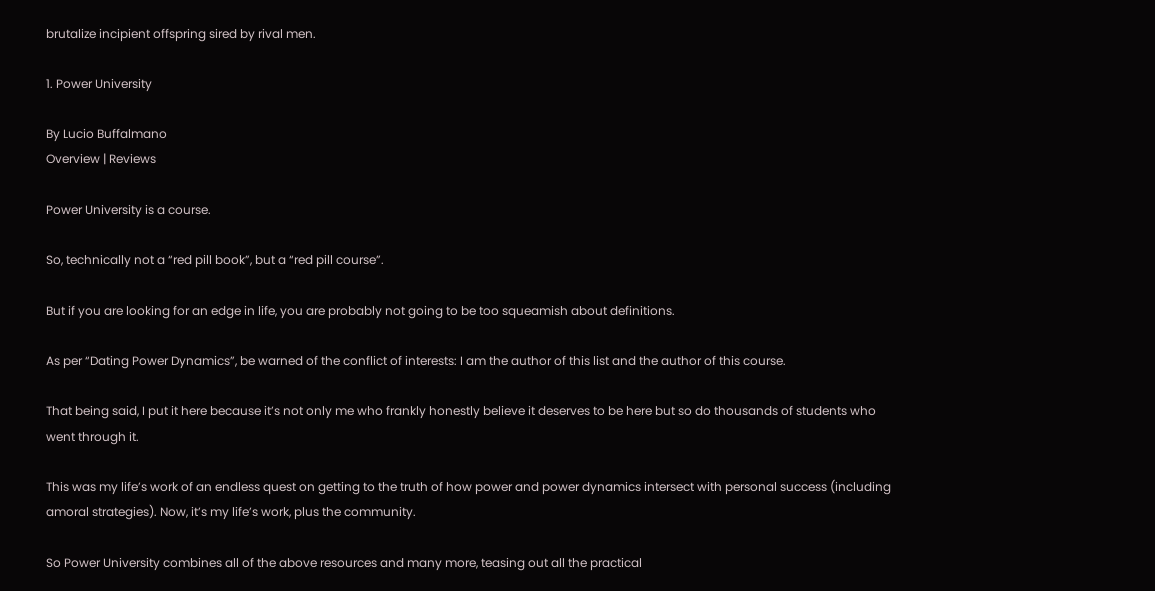brutalize incipient offspring sired by rival men.

1. Power University

By Lucio Buffalmano
Overview | Reviews

Power University is a course.

So, technically not a “red pill book”, but a “red pill course”.

But if you are looking for an edge in life, you are probably not going to be too squeamish about definitions.

As per “Dating Power Dynamics”, be warned of the conflict of interests: I am the author of this list and the author of this course.

That being said, I put it here because it’s not only me who frankly honestly believe it deserves to be here but so do thousands of students who went through it.

This was my life’s work of an endless quest on getting to the truth of how power and power dynamics intersect with personal success (including amoral strategies). Now, it’s my life’s work, plus the community.

So Power University combines all of the above resources and many more, teasing out all the practical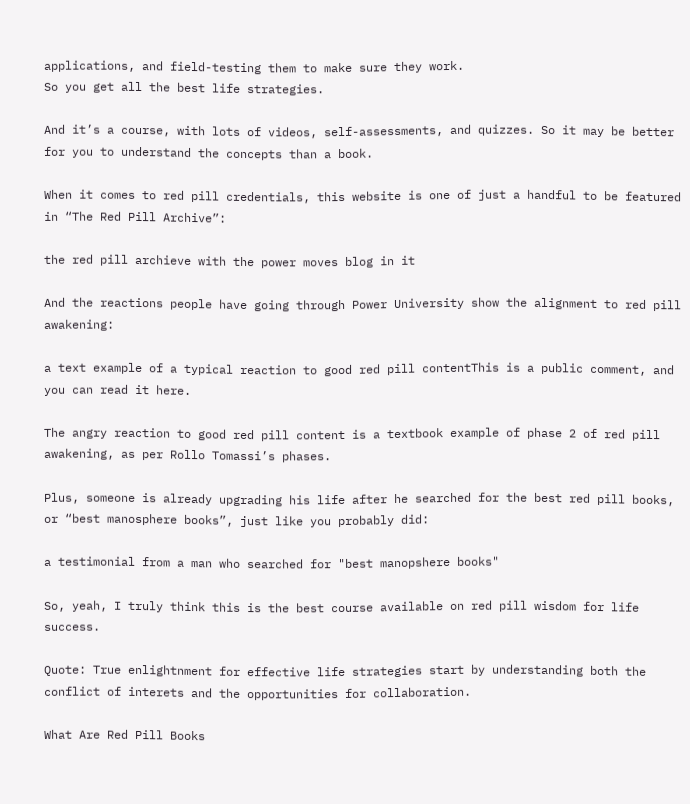applications, and field-testing them to make sure they work.
So you get all the best life strategies.

And it’s a course, with lots of videos, self-assessments, and quizzes. So it may be better for you to understand the concepts than a book.

When it comes to red pill credentials, this website is one of just a handful to be featured in “The Red Pill Archive”:

the red pill archieve with the power moves blog in it

And the reactions people have going through Power University show the alignment to red pill awakening:

a text example of a typical reaction to good red pill contentThis is a public comment, and you can read it here.

The angry reaction to good red pill content is a textbook example of phase 2 of red pill awakening, as per Rollo Tomassi’s phases.

Plus, someone is already upgrading his life after he searched for the best red pill books, or “best manosphere books”, just like you probably did:

a testimonial from a man who searched for "best manopshere books"

So, yeah, I truly think this is the best course available on red pill wisdom for life success.

Quote: True enlightnment for effective life strategies start by understanding both the conflict of interets and the opportunities for collaboration.

What Are Red Pill Books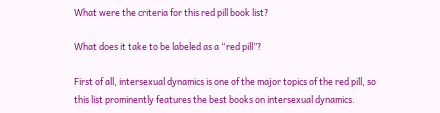What were the criteria for this red pill book list?

What does it take to be labeled as a “red pill”?

First of all, intersexual dynamics is one of the major topics of the red pill, so this list prominently features the best books on intersexual dynamics.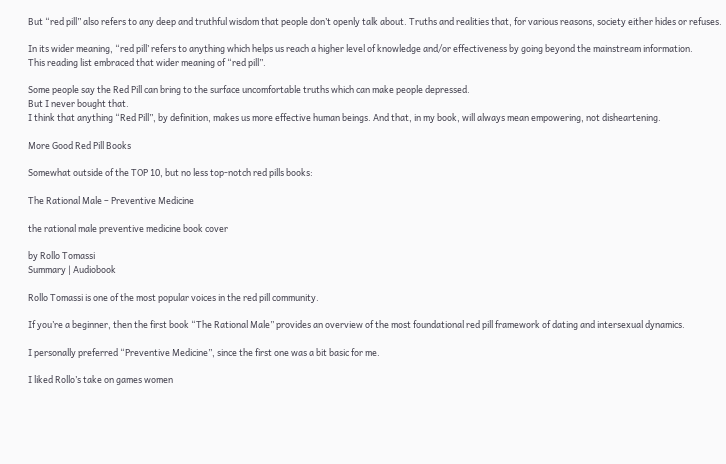But “red pill” also refers to any deep and truthful wisdom that people don’t openly talk about. Truths and realities that, for various reasons, society either hides or refuses.

In its wider meaning, “red pill’ refers to anything which helps us reach a higher level of knowledge and/or effectiveness by going beyond the mainstream information.
This reading list embraced that wider meaning of “red pill”.

Some people say the Red Pill can bring to the surface uncomfortable truths which can make people depressed.
But I never bought that.
I think that anything “Red Pill”, by definition, makes us more effective human beings. And that, in my book, will always mean empowering, not disheartening.

More Good Red Pill Books

Somewhat outside of the TOP 10, but no less top-notch red pills books:

The Rational Male – Preventive Medicine

the rational male preventive medicine book cover

by Rollo Tomassi
Summary | Audiobook

Rollo Tomassi is one of the most popular voices in the red pill community.

If you’re a beginner, then the first book “The Rational Male” provides an overview of the most foundational red pill framework of dating and intersexual dynamics.

I personally preferred “Preventive Medicine”, since the first one was a bit basic for me.

I liked Rollo’s take on games women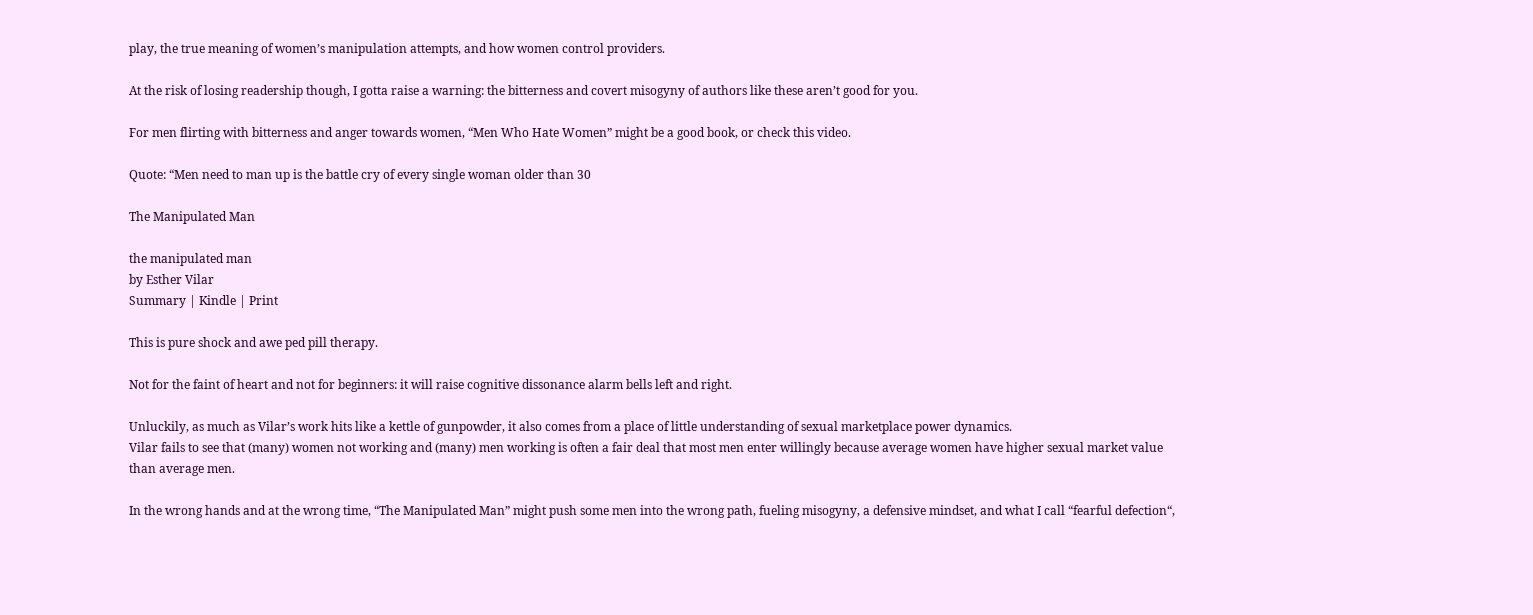play, the true meaning of women’s manipulation attempts, and how women control providers.

At the risk of losing readership though, I gotta raise a warning: the bitterness and covert misogyny of authors like these aren’t good for you.

For men flirting with bitterness and anger towards women, “Men Who Hate Women” might be a good book, or check this video.

Quote: “Men need to man up is the battle cry of every single woman older than 30

The Manipulated Man

the manipulated man
by Esther Vilar
Summary | Kindle | Print

This is pure shock and awe ped pill therapy.

Not for the faint of heart and not for beginners: it will raise cognitive dissonance alarm bells left and right.

Unluckily, as much as Vilar’s work hits like a kettle of gunpowder, it also comes from a place of little understanding of sexual marketplace power dynamics.
Vilar fails to see that (many) women not working and (many) men working is often a fair deal that most men enter willingly because average women have higher sexual market value than average men.

In the wrong hands and at the wrong time, “The Manipulated Man” might push some men into the wrong path, fueling misogyny, a defensive mindset, and what I call “fearful defection“,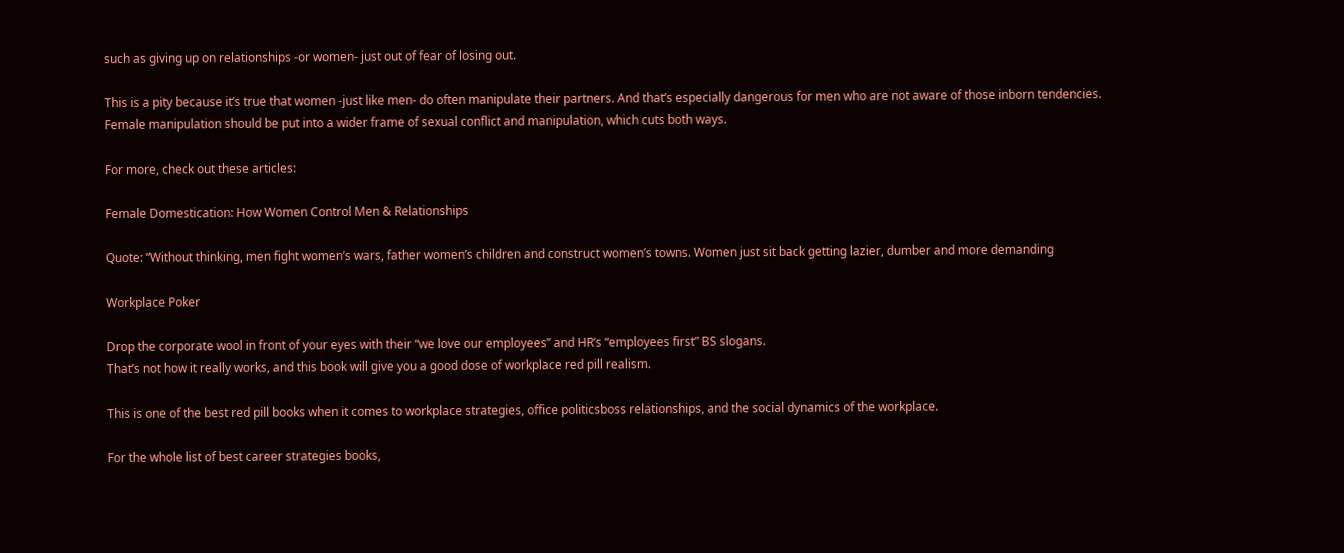such as giving up on relationships -or women- just out of fear of losing out.

This is a pity because it’s true that women -just like men- do often manipulate their partners. And that’s especially dangerous for men who are not aware of those inborn tendencies.
Female manipulation should be put into a wider frame of sexual conflict and manipulation, which cuts both ways.

For more, check out these articles:

Female Domestication: How Women Control Men & Relationships

Quote: “Without thinking, men fight women’s wars, father women’s children and construct women’s towns. Women just sit back getting lazier, dumber and more demanding

Workplace Poker

Drop the corporate wool in front of your eyes with their “we love our employees” and HR’s “employees first” BS slogans.
That’s not how it really works, and this book will give you a good dose of workplace red pill realism.

This is one of the best red pill books when it comes to workplace strategies, office politicsboss relationships, and the social dynamics of the workplace.

For the whole list of best career strategies books,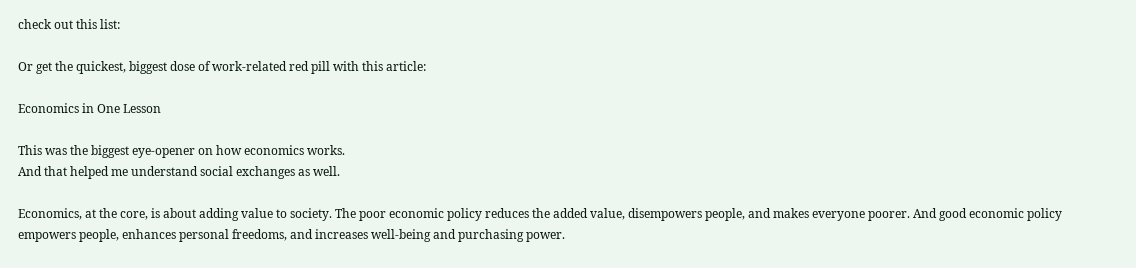check out this list:

Or get the quickest, biggest dose of work-related red pill with this article:

Economics in One Lesson

This was the biggest eye-opener on how economics works.
And that helped me understand social exchanges as well.

Economics, at the core, is about adding value to society. The poor economic policy reduces the added value, disempowers people, and makes everyone poorer. And good economic policy empowers people, enhances personal freedoms, and increases well-being and purchasing power.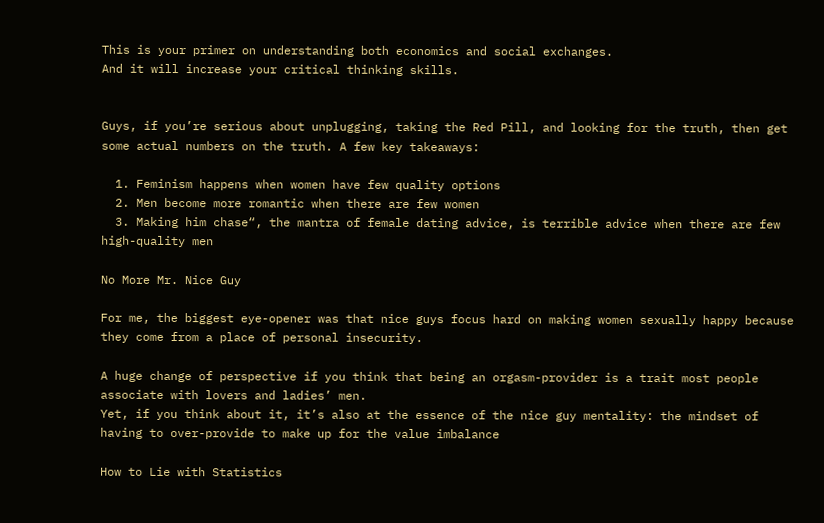This is your primer on understanding both economics and social exchanges.
And it will increase your critical thinking skills.


Guys, if you’re serious about unplugging, taking the Red Pill, and looking for the truth, then get some actual numbers on the truth. A few key takeaways:

  1. Feminism happens when women have few quality options
  2. Men become more romantic when there are few women
  3. Making him chase“, the mantra of female dating advice, is terrible advice when there are few high-quality men

No More Mr. Nice Guy

For me, the biggest eye-opener was that nice guys focus hard on making women sexually happy because they come from a place of personal insecurity.

A huge change of perspective if you think that being an orgasm-provider is a trait most people associate with lovers and ladies’ men.
Yet, if you think about it, it’s also at the essence of the nice guy mentality: the mindset of having to over-provide to make up for the value imbalance

How to Lie with Statistics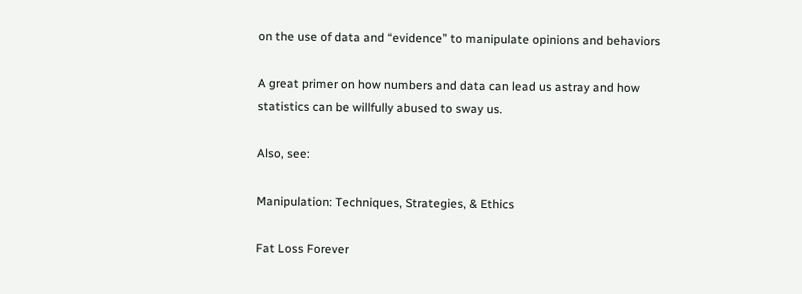on the use of data and “evidence” to manipulate opinions and behaviors

A great primer on how numbers and data can lead us astray and how statistics can be willfully abused to sway us.

Also, see:

Manipulation: Techniques, Strategies, & Ethics

Fat Loss Forever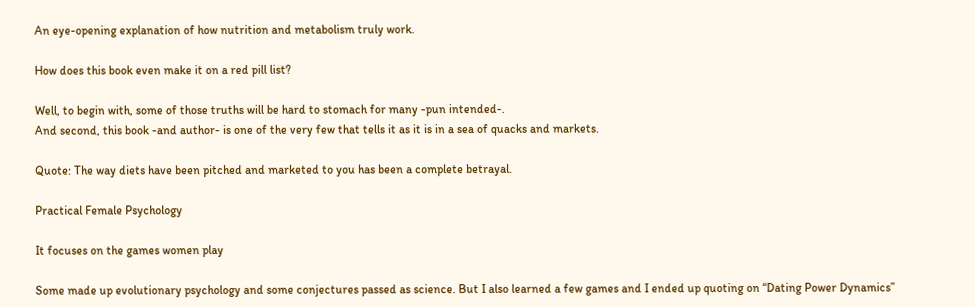An eye-opening explanation of how nutrition and metabolism truly work.

How does this book even make it on a red pill list?

Well, to begin with, some of those truths will be hard to stomach for many -pun intended-.
And second, this book -and author- is one of the very few that tells it as it is in a sea of quacks and markets.

Quote: The way diets have been pitched and marketed to you has been a complete betrayal.

Practical Female Psychology

It focuses on the games women play

Some made up evolutionary psychology and some conjectures passed as science. But I also learned a few games and I ended up quoting on “Dating Power Dynamics”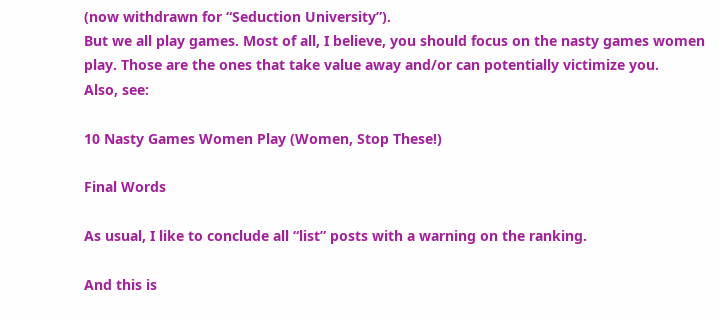(now withdrawn for “Seduction University”).
But we all play games. Most of all, I believe, you should focus on the nasty games women play. Those are the ones that take value away and/or can potentially victimize you.
Also, see:

10 Nasty Games Women Play (Women, Stop These!)

Final Words

As usual, I like to conclude all “list” posts with a warning on the ranking.

And this is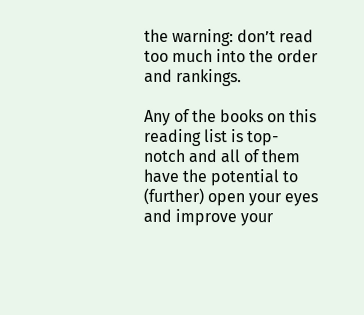the warning: don’t read too much into the order and rankings.

Any of the books on this reading list is top-notch and all of them have the potential to (further) open your eyes and improve your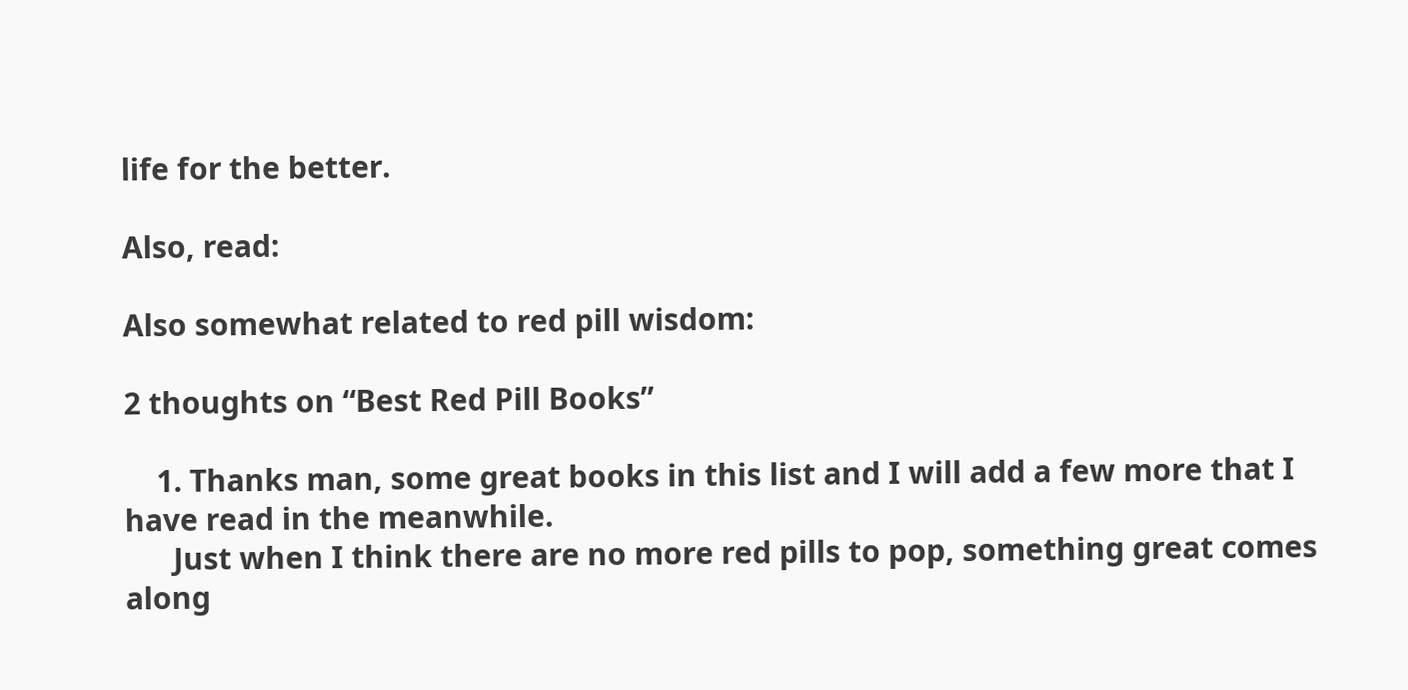life for the better.

Also, read:

Also somewhat related to red pill wisdom:

2 thoughts on “Best Red Pill Books”

    1. Thanks man, some great books in this list and I will add a few more that I have read in the meanwhile.
      Just when I think there are no more red pills to pop, something great comes along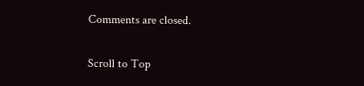Comments are closed.

Scroll to Top